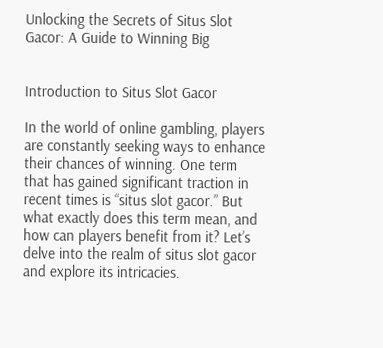Unlocking the Secrets of Situs Slot Gacor: A Guide to Winning Big


Introduction to Situs Slot Gacor

In the world of online gambling, players are constantly seeking ways to enhance their chances of winning. One term that has gained significant traction in recent times is “situs slot gacor.” But what exactly does this term mean, and how can players benefit from it? Let’s delve into the realm of situs slot gacor and explore its intricacies.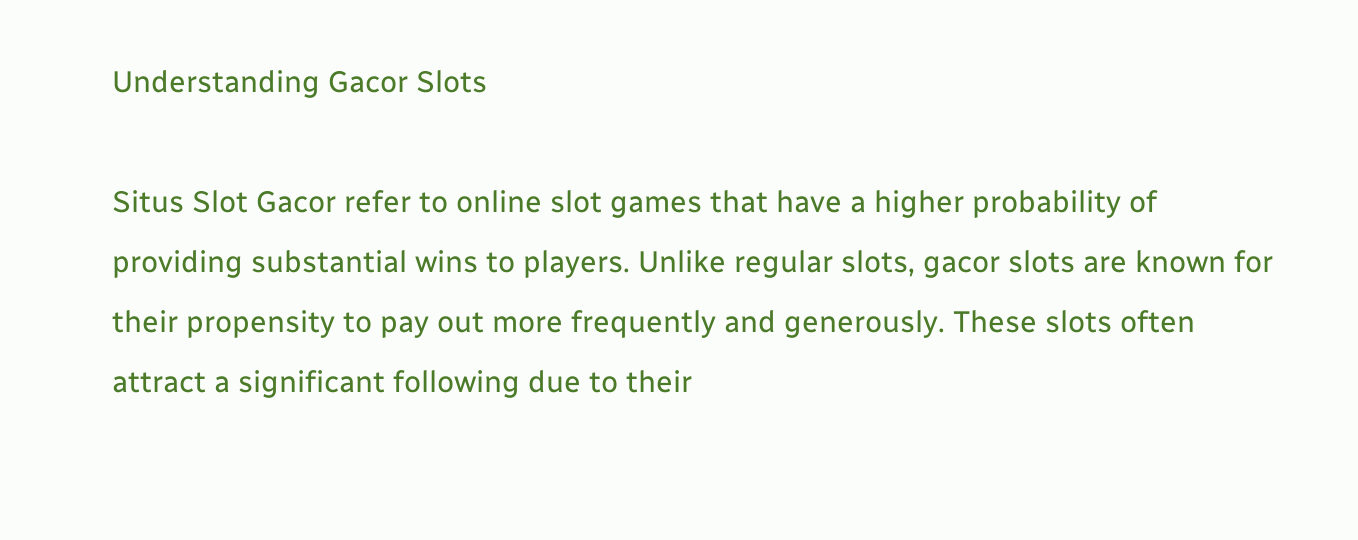Understanding Gacor Slots

Situs Slot Gacor refer to online slot games that have a higher probability of providing substantial wins to players. Unlike regular slots, gacor slots are known for their propensity to pay out more frequently and generously. These slots often attract a significant following due to their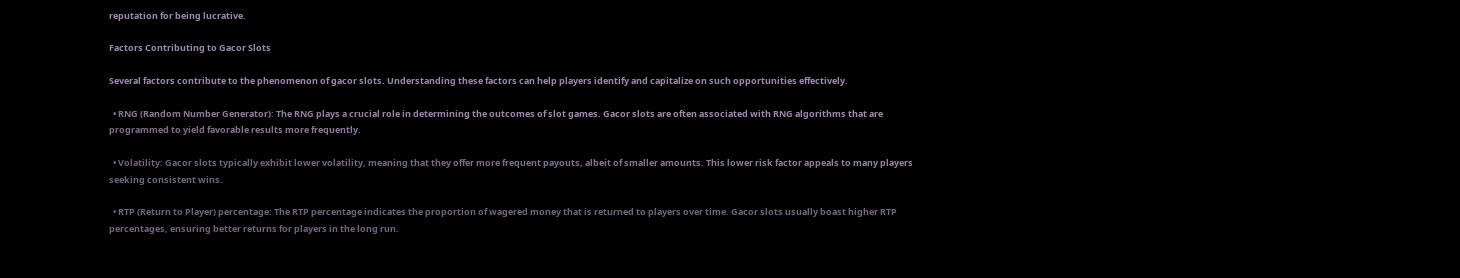reputation for being lucrative.

Factors Contributing to Gacor Slots

Several factors contribute to the phenomenon of gacor slots. Understanding these factors can help players identify and capitalize on such opportunities effectively.

  • RNG (Random Number Generator): The RNG plays a crucial role in determining the outcomes of slot games. Gacor slots are often associated with RNG algorithms that are programmed to yield favorable results more frequently.

  • Volatility: Gacor slots typically exhibit lower volatility, meaning that they offer more frequent payouts, albeit of smaller amounts. This lower risk factor appeals to many players seeking consistent wins.

  • RTP (Return to Player) percentage: The RTP percentage indicates the proportion of wagered money that is returned to players over time. Gacor slots usually boast higher RTP percentages, ensuring better returns for players in the long run.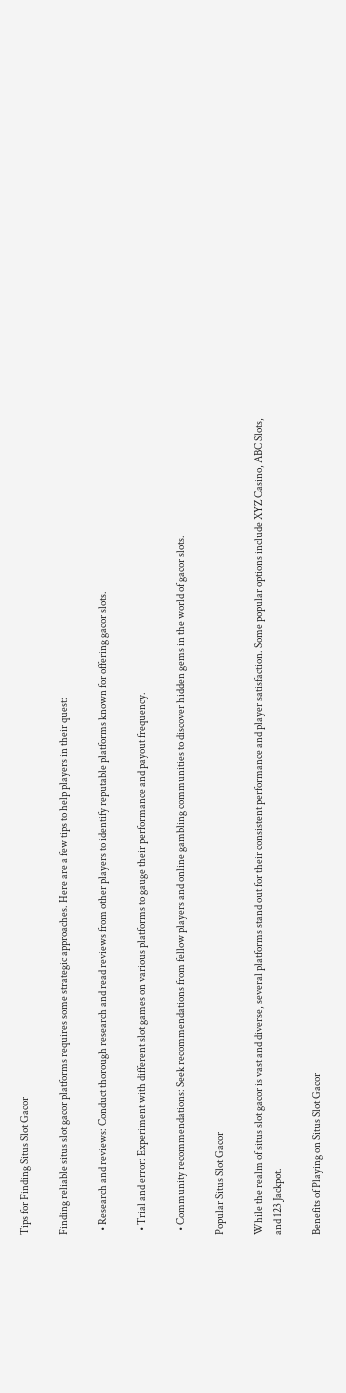Tips for Finding Situs Slot Gacor

Finding reliable situs slot gacor platforms requires some strategic approaches. Here are a few tips to help players in their quest:

  • Research and reviews: Conduct thorough research and read reviews from other players to identify reputable platforms known for offering gacor slots.

  • Trial and error: Experiment with different slot games on various platforms to gauge their performance and payout frequency.

  • Community recommendations: Seek recommendations from fellow players and online gambling communities to discover hidden gems in the world of gacor slots.

Popular Situs Slot Gacor

While the realm of situs slot gacor is vast and diverse, several platforms stand out for their consistent performance and player satisfaction. Some popular options include XYZ Casino, ABC Slots, and 123 Jackpot.

Benefits of Playing on Situs Slot Gacor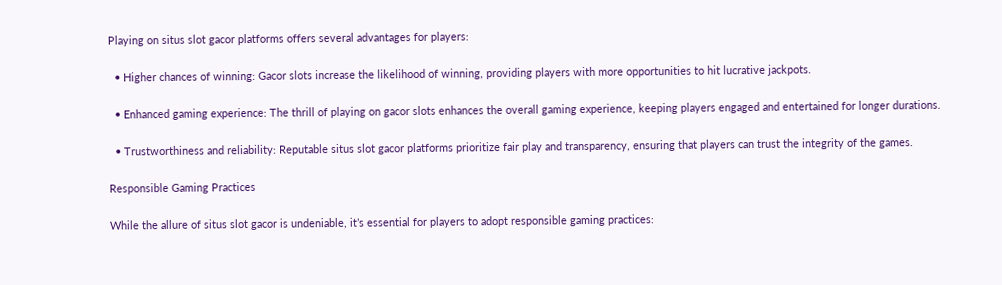Playing on situs slot gacor platforms offers several advantages for players:

  • Higher chances of winning: Gacor slots increase the likelihood of winning, providing players with more opportunities to hit lucrative jackpots.

  • Enhanced gaming experience: The thrill of playing on gacor slots enhances the overall gaming experience, keeping players engaged and entertained for longer durations.

  • Trustworthiness and reliability: Reputable situs slot gacor platforms prioritize fair play and transparency, ensuring that players can trust the integrity of the games.

Responsible Gaming Practices

While the allure of situs slot gacor is undeniable, it’s essential for players to adopt responsible gaming practices: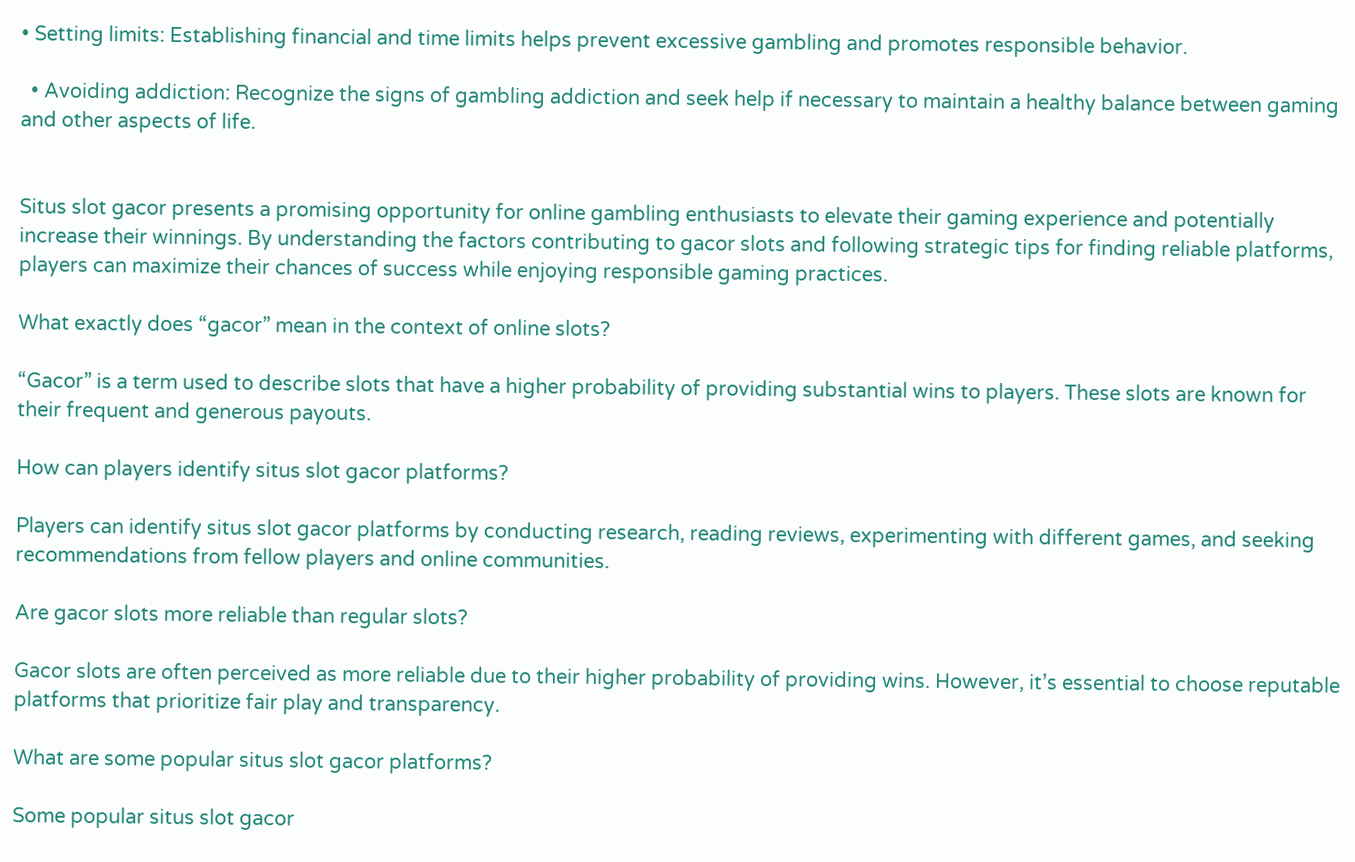• Setting limits: Establishing financial and time limits helps prevent excessive gambling and promotes responsible behavior.

  • Avoiding addiction: Recognize the signs of gambling addiction and seek help if necessary to maintain a healthy balance between gaming and other aspects of life.


Situs slot gacor presents a promising opportunity for online gambling enthusiasts to elevate their gaming experience and potentially increase their winnings. By understanding the factors contributing to gacor slots and following strategic tips for finding reliable platforms, players can maximize their chances of success while enjoying responsible gaming practices.

What exactly does “gacor” mean in the context of online slots?

“Gacor” is a term used to describe slots that have a higher probability of providing substantial wins to players. These slots are known for their frequent and generous payouts.

How can players identify situs slot gacor platforms?

Players can identify situs slot gacor platforms by conducting research, reading reviews, experimenting with different games, and seeking recommendations from fellow players and online communities.

Are gacor slots more reliable than regular slots?

Gacor slots are often perceived as more reliable due to their higher probability of providing wins. However, it’s essential to choose reputable platforms that prioritize fair play and transparency.

What are some popular situs slot gacor platforms?

Some popular situs slot gacor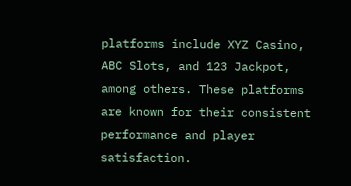platforms include XYZ Casino, ABC Slots, and 123 Jackpot, among others. These platforms are known for their consistent performance and player satisfaction.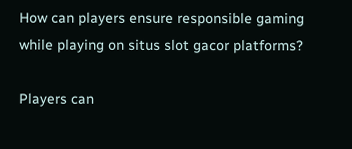How can players ensure responsible gaming while playing on situs slot gacor platforms?

Players can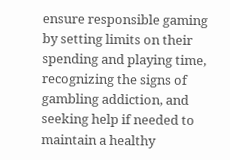ensure responsible gaming by setting limits on their spending and playing time, recognizing the signs of gambling addiction, and seeking help if needed to maintain a healthy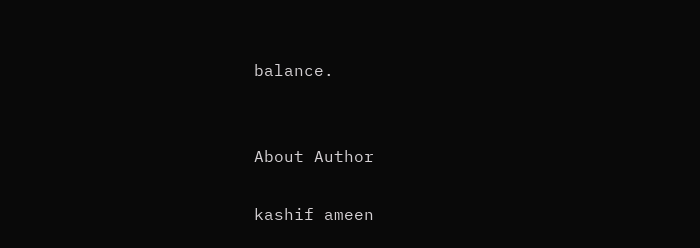balance.


About Author

kashif ameen